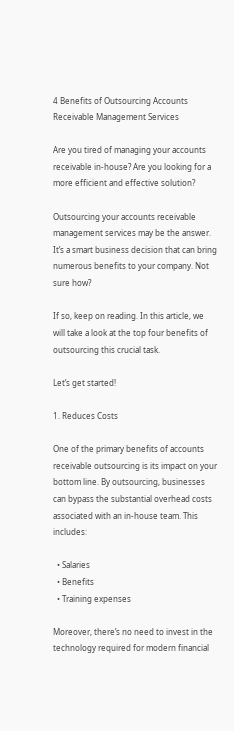4 Benefits of Outsourcing Accounts Receivable Management Services

Are you tired of managing your accounts receivable in-house? Are you looking for a more efficient and effective solution?

Outsourcing your accounts receivable management services may be the answer. It’s a smart business decision that can bring numerous benefits to your company. Not sure how?

If so, keep on reading. In this article, we will take a look at the top four benefits of outsourcing this crucial task.

Let’s get started!

1. Reduces Costs

One of the primary benefits of accounts receivable outsourcing is its impact on your bottom line. By outsourcing, businesses can bypass the substantial overhead costs associated with an in-house team. This includes:

  • Salaries
  • Benefits
  • Training expenses

Moreover, there’s no need to invest in the technology required for modern financial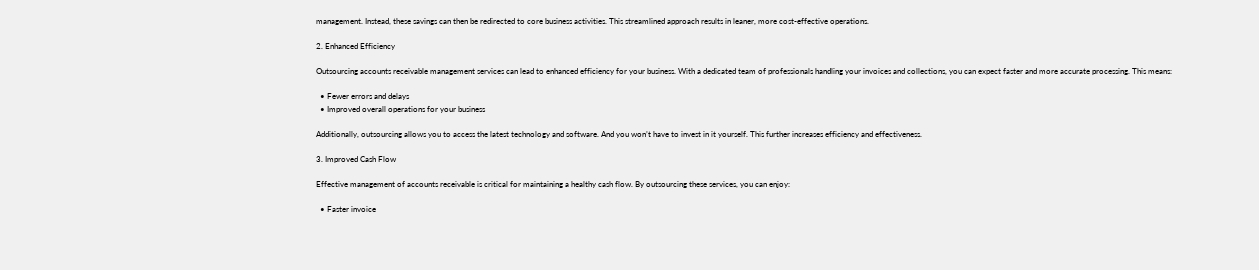management. Instead, these savings can then be redirected to core business activities. This streamlined approach results in leaner, more cost-effective operations.

2. Enhanced Efficiency

Outsourcing accounts receivable management services can lead to enhanced efficiency for your business. With a dedicated team of professionals handling your invoices and collections, you can expect faster and more accurate processing. This means:

  • Fewer errors and delays
  • Improved overall operations for your business

Additionally, outsourcing allows you to access the latest technology and software. And you won’t have to invest in it yourself. This further increases efficiency and effectiveness.

3. Improved Cash Flow

Effective management of accounts receivable is critical for maintaining a healthy cash flow. By outsourcing these services, you can enjoy:

  • Faster invoice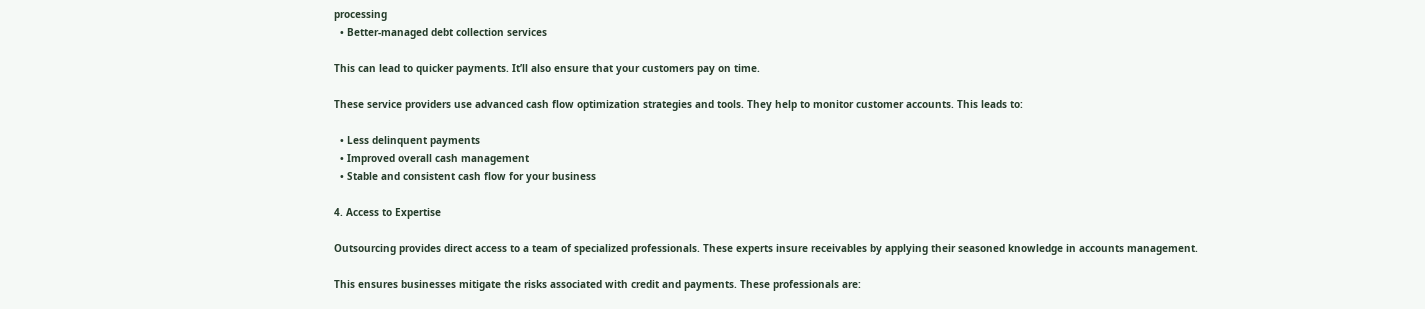processing
  • Better-managed debt collection services

This can lead to quicker payments. It’ll also ensure that your customers pay on time.

These service providers use advanced cash flow optimization strategies and tools. They help to monitor customer accounts. This leads to:

  • Less delinquent payments
  • Improved overall cash management
  • Stable and consistent cash flow for your business

4. Access to Expertise

Outsourcing provides direct access to a team of specialized professionals. These experts insure receivables by applying their seasoned knowledge in accounts management.

This ensures businesses mitigate the risks associated with credit and payments. These professionals are: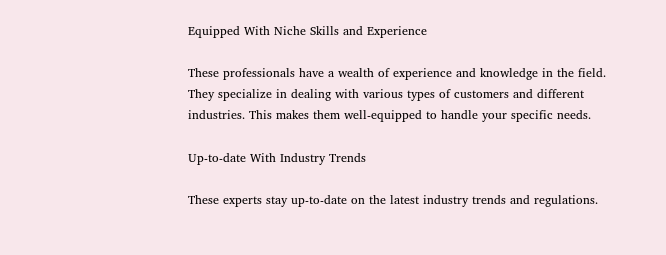Equipped With Niche Skills and Experience

These professionals have a wealth of experience and knowledge in the field. They specialize in dealing with various types of customers and different industries. This makes them well-equipped to handle your specific needs.

Up-to-date With Industry Trends

These experts stay up-to-date on the latest industry trends and regulations.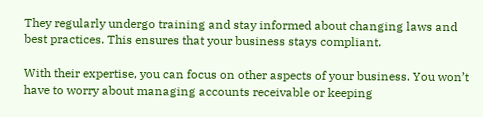They regularly undergo training and stay informed about changing laws and best practices. This ensures that your business stays compliant.

With their expertise, you can focus on other aspects of your business. You won’t have to worry about managing accounts receivable or keeping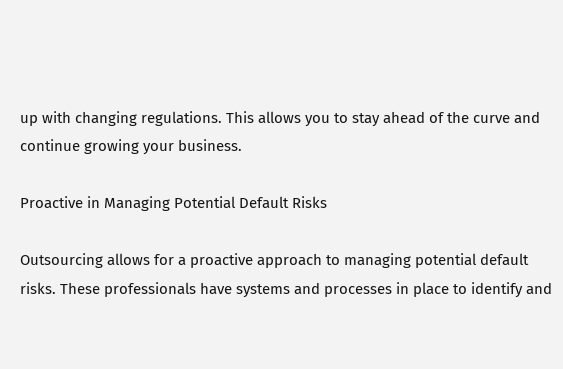up with changing regulations. This allows you to stay ahead of the curve and continue growing your business.

Proactive in Managing Potential Default Risks

Outsourcing allows for a proactive approach to managing potential default risks. These professionals have systems and processes in place to identify and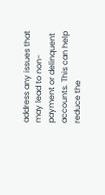address any issues that may lead to non-payment or delinquent accounts. This can help reduce the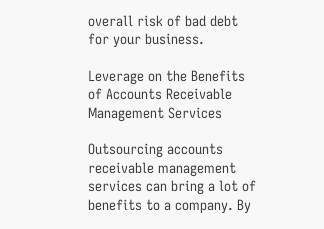overall risk of bad debt for your business.

Leverage on the Benefits of Accounts Receivable Management Services

Outsourcing accounts receivable management services can bring a lot of benefits to a company. By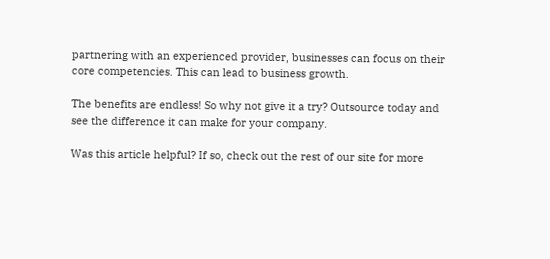partnering with an experienced provider, businesses can focus on their core competencies. This can lead to business growth.

The benefits are endless! So why not give it a try? Outsource today and see the difference it can make for your company.

Was this article helpful? If so, check out the rest of our site for more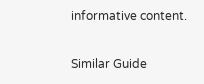informative content.

Similar Guide